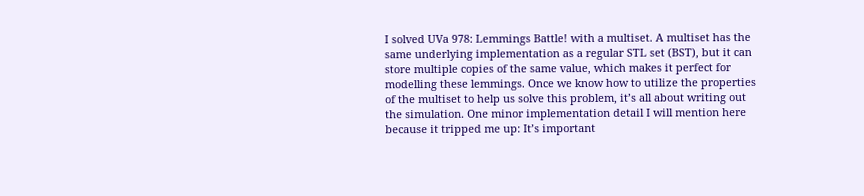I solved UVa 978: Lemmings Battle! with a multiset. A multiset has the same underlying implementation as a regular STL set (BST), but it can store multiple copies of the same value, which makes it perfect for modelling these lemmings. Once we know how to utilize the properties of the multiset to help us solve this problem, it’s all about writing out the simulation. One minor implementation detail I will mention here because it tripped me up: It’s important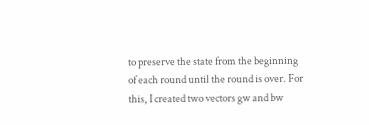to preserve the state from the beginning of each round until the round is over. For this, I created two vectors gw and bw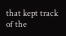that kept track of the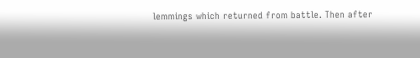lemmings which returned from battle. Then after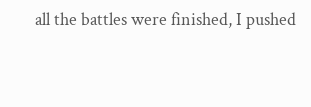all the battles were finished, I pushed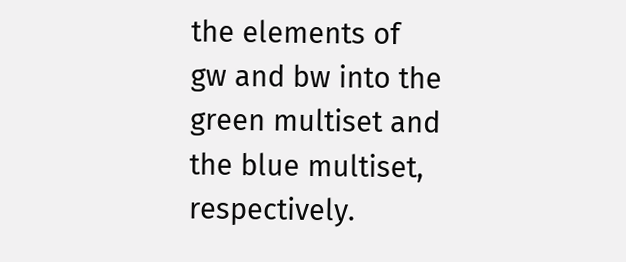the elements of gw and bw into the green multiset and the blue multiset, respectively.